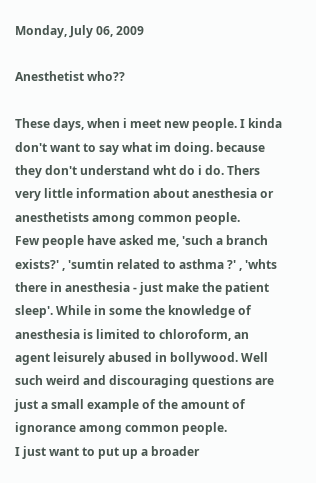Monday, July 06, 2009

Anesthetist who??

These days, when i meet new people. I kinda don't want to say what im doing. because they don't understand wht do i do. Thers very little information about anesthesia or anesthetists among common people.
Few people have asked me, 'such a branch exists?' , 'sumtin related to asthma ?' , 'whts there in anesthesia - just make the patient sleep'. While in some the knowledge of anesthesia is limited to chloroform, an agent leisurely abused in bollywood. Well such weird and discouraging questions are just a small example of the amount of ignorance among common people.
I just want to put up a broader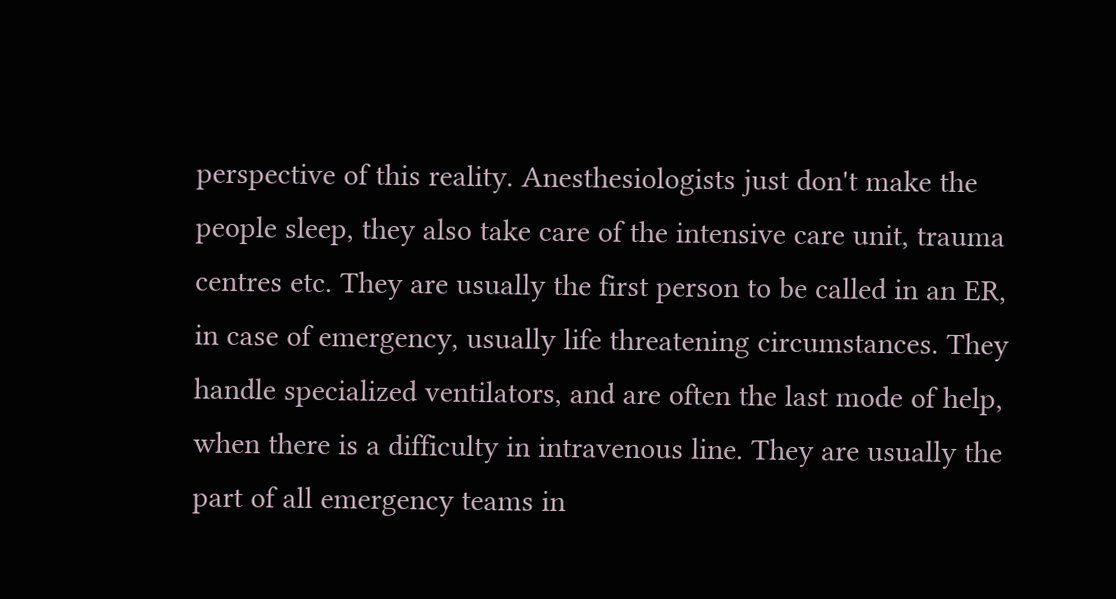perspective of this reality. Anesthesiologists just don't make the people sleep, they also take care of the intensive care unit, trauma centres etc. They are usually the first person to be called in an ER, in case of emergency, usually life threatening circumstances. They handle specialized ventilators, and are often the last mode of help, when there is a difficulty in intravenous line. They are usually the part of all emergency teams in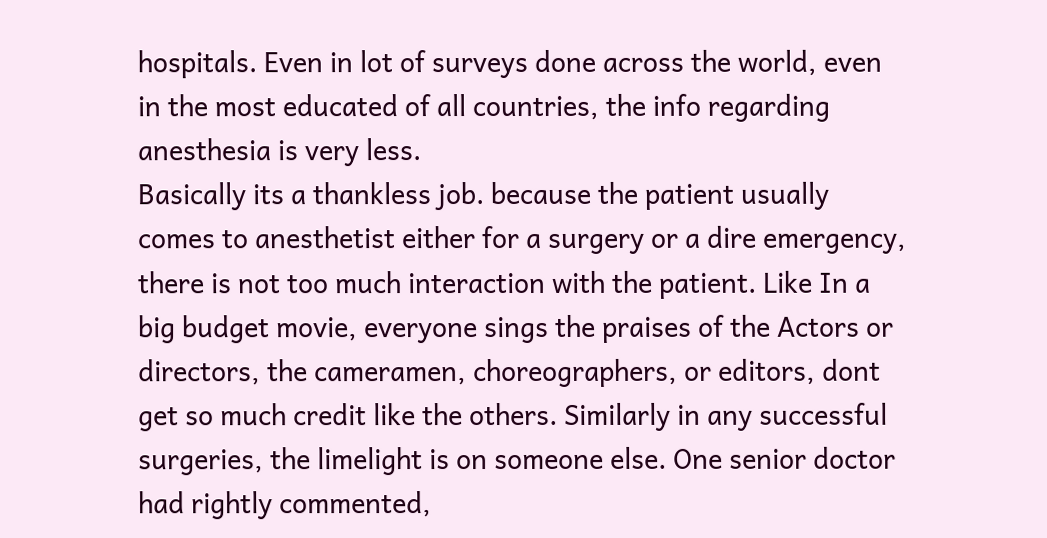hospitals. Even in lot of surveys done across the world, even in the most educated of all countries, the info regarding anesthesia is very less.
Basically its a thankless job. because the patient usually comes to anesthetist either for a surgery or a dire emergency, there is not too much interaction with the patient. Like In a big budget movie, everyone sings the praises of the Actors or directors, the cameramen, choreographers, or editors, dont get so much credit like the others. Similarly in any successful surgeries, the limelight is on someone else. One senior doctor had rightly commented,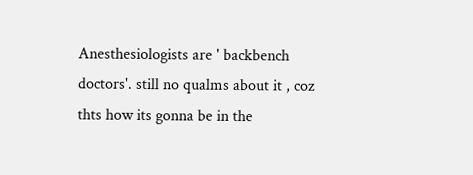Anesthesiologists are ' backbench doctors'. still no qualms about it , coz thts how its gonna be in the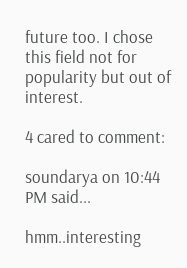future too. I chose this field not for popularity but out of interest.

4 cared to comment:

soundarya on 10:44 PM said...

hmm..interesting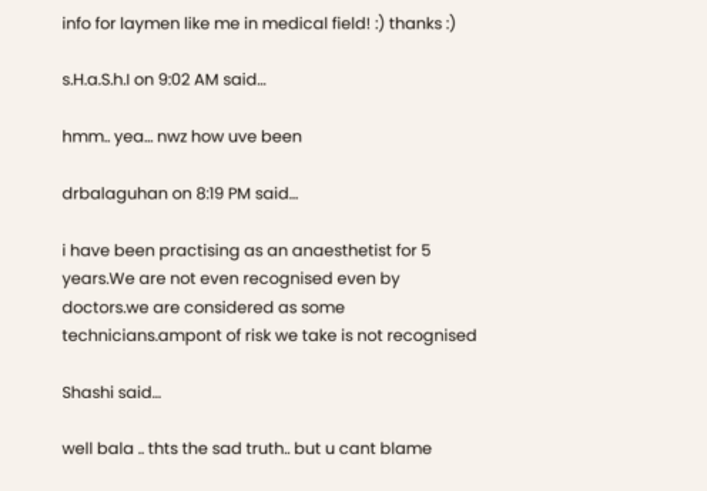info for laymen like me in medical field! :) thanks :)

s.H.a.S.h.I on 9:02 AM said...

hmm.. yea... nwz how uve been

drbalaguhan on 8:19 PM said...

i have been practising as an anaesthetist for 5 years.We are not even recognised even by doctors.we are considered as some technicians.ampont of risk we take is not recognised

Shashi said...

well bala .. thts the sad truth.. but u cant blame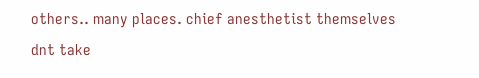others.. many places. chief anesthetist themselves dnt take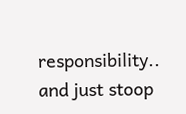responsibility.. and just stoop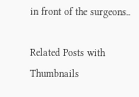in front of the surgeons..

Related Posts with Thumbnails